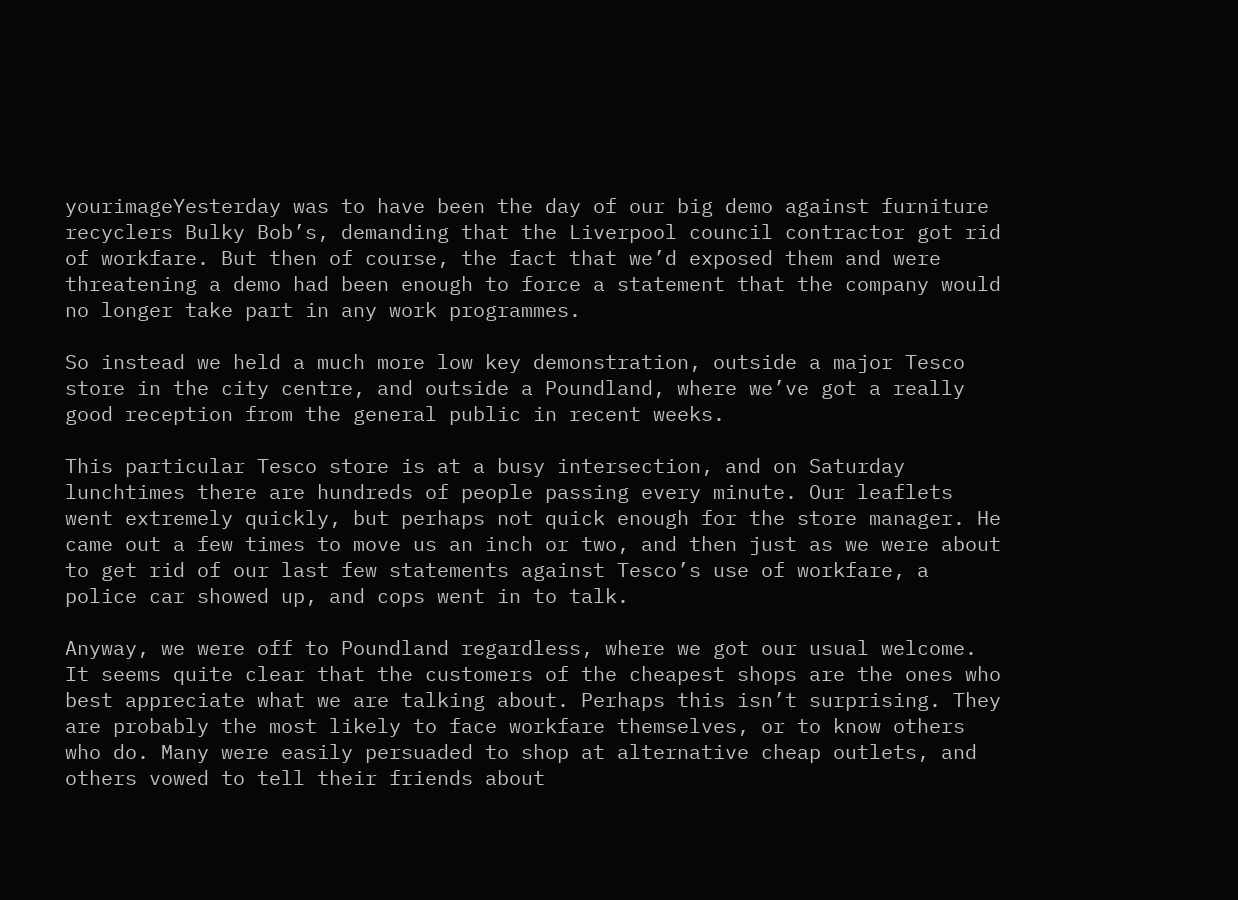yourimageYesterday was to have been the day of our big demo against furniture recyclers Bulky Bob’s, demanding that the Liverpool council contractor got rid of workfare. But then of course, the fact that we’d exposed them and were threatening a demo had been enough to force a statement that the company would no longer take part in any work programmes.

So instead we held a much more low key demonstration, outside a major Tesco store in the city centre, and outside a Poundland, where we’ve got a really good reception from the general public in recent weeks.

This particular Tesco store is at a busy intersection, and on Saturday lunchtimes there are hundreds of people passing every minute. Our leaflets went extremely quickly, but perhaps not quick enough for the store manager. He came out a few times to move us an inch or two, and then just as we were about to get rid of our last few statements against Tesco’s use of workfare, a police car showed up, and cops went in to talk.

Anyway, we were off to Poundland regardless, where we got our usual welcome. It seems quite clear that the customers of the cheapest shops are the ones who best appreciate what we are talking about. Perhaps this isn’t surprising. They are probably the most likely to face workfare themselves, or to know others who do. Many were easily persuaded to shop at alternative cheap outlets, and others vowed to tell their friends about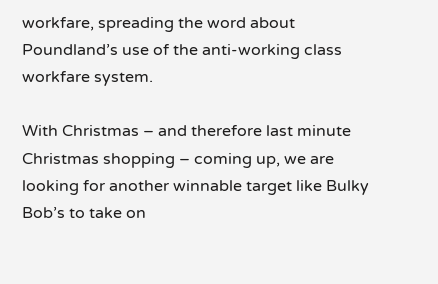workfare, spreading the word about Poundland’s use of the anti-working class workfare system.

With Christmas – and therefore last minute Christmas shopping – coming up, we are looking for another winnable target like Bulky Bob’s to take on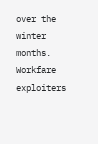over the winter months. Workfare exploiters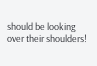should be looking over their shoulders!